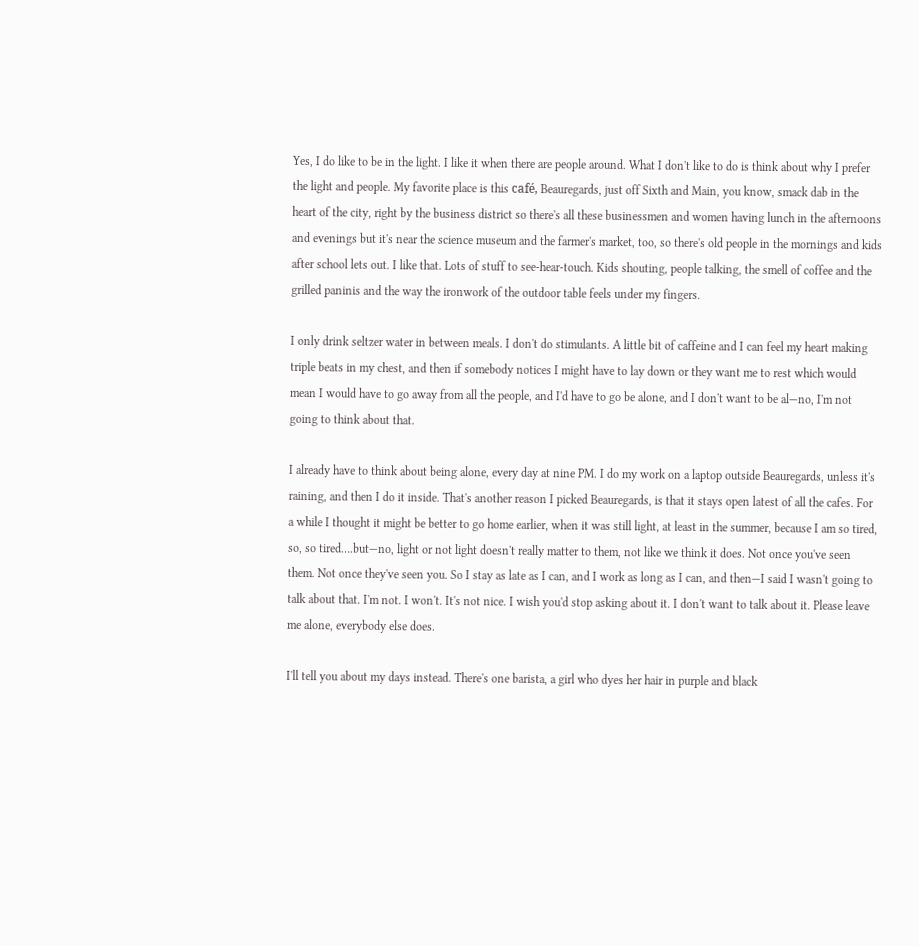Yes, I do like to be in the light. I like it when there are people around. What I don't like to do is think about why I prefer the light and people. My favorite place is this café, Beauregards, just off Sixth and Main, you know, smack dab in the heart of the city, right by the business district so there's all these businessmen and women having lunch in the afternoons and evenings but it's near the science museum and the farmer's market, too, so there's old people in the mornings and kids after school lets out. I like that. Lots of stuff to see-hear-touch. Kids shouting, people talking, the smell of coffee and the grilled paninis and the way the ironwork of the outdoor table feels under my fingers.

I only drink seltzer water in between meals. I don't do stimulants. A little bit of caffeine and I can feel my heart making triple beats in my chest, and then if somebody notices I might have to lay down or they want me to rest which would mean I would have to go away from all the people, and I'd have to go be alone, and I don't want to be al—no, I'm not going to think about that.

I already have to think about being alone, every day at nine PM. I do my work on a laptop outside Beauregards, unless it's raining, and then I do it inside. That's another reason I picked Beauregards, is that it stays open latest of all the cafes. For a while I thought it might be better to go home earlier, when it was still light, at least in the summer, because I am so tired, so, so tired….but—no, light or not light doesn't really matter to them, not like we think it does. Not once you've seen them. Not once they've seen you. So I stay as late as I can, and I work as long as I can, and then—I said I wasn't going to talk about that. I'm not. I won't. It's not nice. I wish you'd stop asking about it. I don't want to talk about it. Please leave me alone, everybody else does.

I'll tell you about my days instead. There's one barista, a girl who dyes her hair in purple and black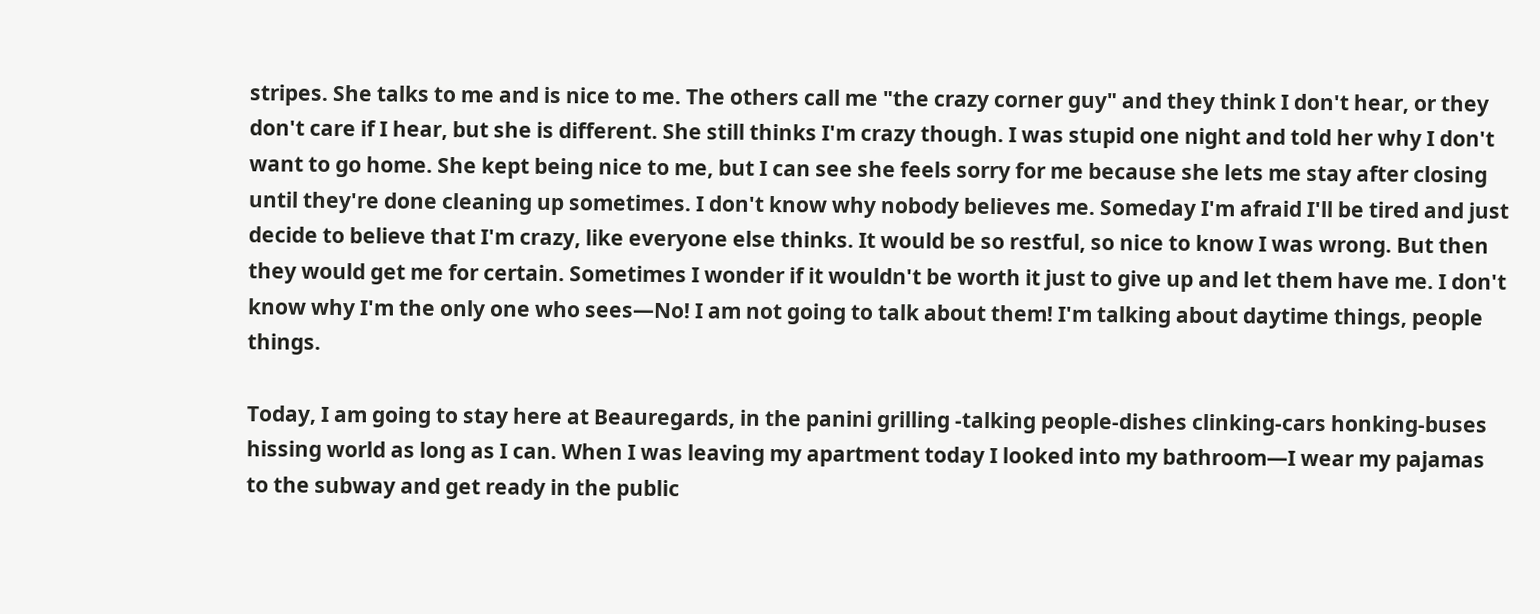stripes. She talks to me and is nice to me. The others call me "the crazy corner guy" and they think I don't hear, or they don't care if I hear, but she is different. She still thinks I'm crazy though. I was stupid one night and told her why I don't want to go home. She kept being nice to me, but I can see she feels sorry for me because she lets me stay after closing until they're done cleaning up sometimes. I don't know why nobody believes me. Someday I'm afraid I'll be tired and just decide to believe that I'm crazy, like everyone else thinks. It would be so restful, so nice to know I was wrong. But then they would get me for certain. Sometimes I wonder if it wouldn't be worth it just to give up and let them have me. I don't know why I'm the only one who sees—No! I am not going to talk about them! I'm talking about daytime things, people things.

Today, I am going to stay here at Beauregards, in the panini grilling -talking people-dishes clinking-cars honking-buses hissing world as long as I can. When I was leaving my apartment today I looked into my bathroom—I wear my pajamas to the subway and get ready in the public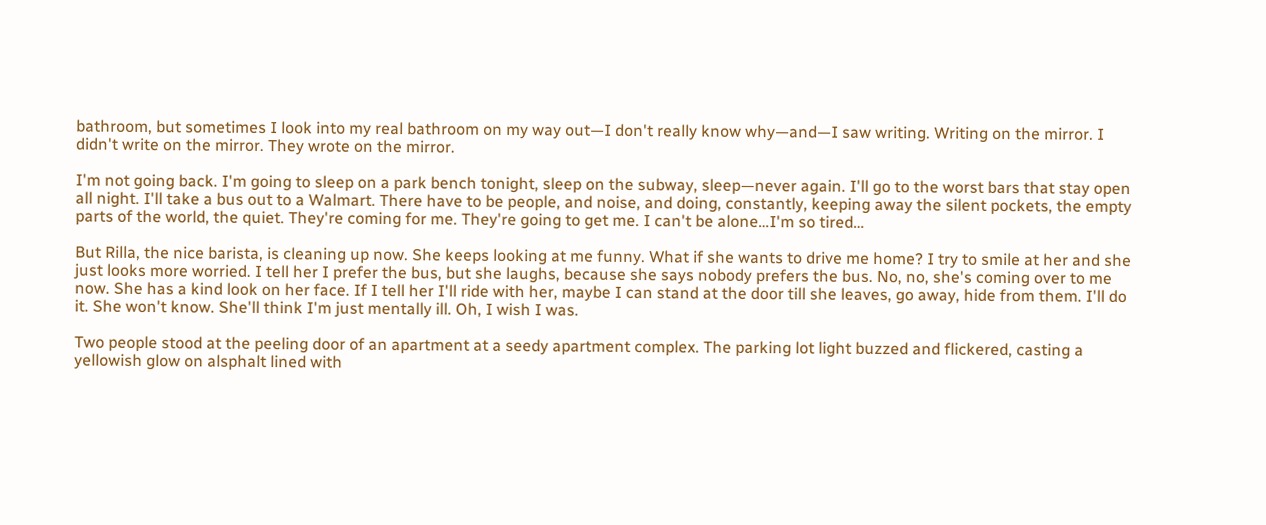bathroom, but sometimes I look into my real bathroom on my way out—I don't really know why—and—I saw writing. Writing on the mirror. I didn't write on the mirror. They wrote on the mirror.

I'm not going back. I'm going to sleep on a park bench tonight, sleep on the subway, sleep—never again. I'll go to the worst bars that stay open all night. I'll take a bus out to a Walmart. There have to be people, and noise, and doing, constantly, keeping away the silent pockets, the empty parts of the world, the quiet. They're coming for me. They're going to get me. I can't be alone…I'm so tired…

But Rilla, the nice barista, is cleaning up now. She keeps looking at me funny. What if she wants to drive me home? I try to smile at her and she just looks more worried. I tell her I prefer the bus, but she laughs, because she says nobody prefers the bus. No, no, she's coming over to me now. She has a kind look on her face. If I tell her I'll ride with her, maybe I can stand at the door till she leaves, go away, hide from them. I'll do it. She won't know. She'll think I'm just mentally ill. Oh, I wish I was.

Two people stood at the peeling door of an apartment at a seedy apartment complex. The parking lot light buzzed and flickered, casting a yellowish glow on alsphalt lined with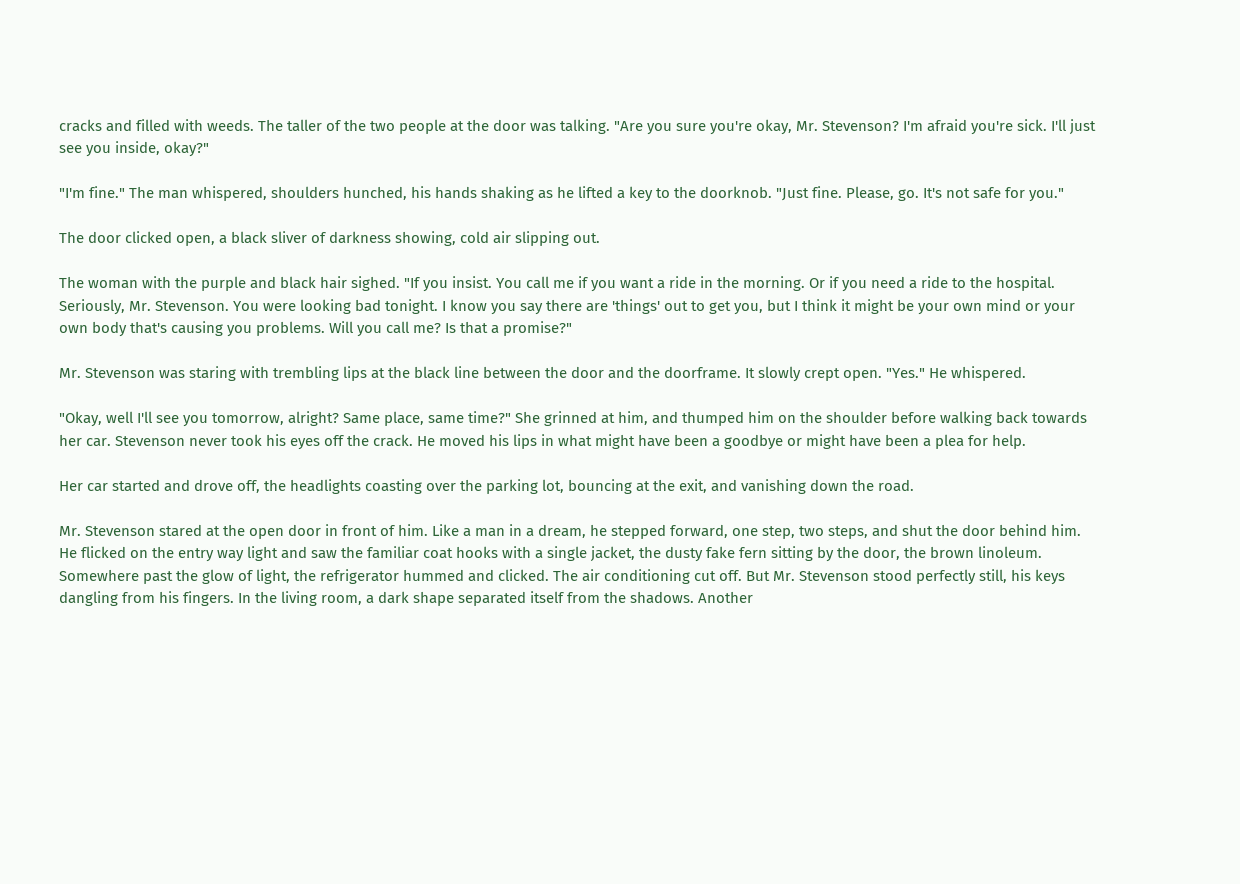cracks and filled with weeds. The taller of the two people at the door was talking. "Are you sure you're okay, Mr. Stevenson? I'm afraid you're sick. I'll just see you inside, okay?"

"I'm fine." The man whispered, shoulders hunched, his hands shaking as he lifted a key to the doorknob. "Just fine. Please, go. It's not safe for you."

The door clicked open, a black sliver of darkness showing, cold air slipping out.

The woman with the purple and black hair sighed. "If you insist. You call me if you want a ride in the morning. Or if you need a ride to the hospital. Seriously, Mr. Stevenson. You were looking bad tonight. I know you say there are 'things' out to get you, but I think it might be your own mind or your own body that's causing you problems. Will you call me? Is that a promise?"

Mr. Stevenson was staring with trembling lips at the black line between the door and the doorframe. It slowly crept open. "Yes." He whispered.

"Okay, well I'll see you tomorrow, alright? Same place, same time?" She grinned at him, and thumped him on the shoulder before walking back towards her car. Stevenson never took his eyes off the crack. He moved his lips in what might have been a goodbye or might have been a plea for help.

Her car started and drove off, the headlights coasting over the parking lot, bouncing at the exit, and vanishing down the road.

Mr. Stevenson stared at the open door in front of him. Like a man in a dream, he stepped forward, one step, two steps, and shut the door behind him. He flicked on the entry way light and saw the familiar coat hooks with a single jacket, the dusty fake fern sitting by the door, the brown linoleum. Somewhere past the glow of light, the refrigerator hummed and clicked. The air conditioning cut off. But Mr. Stevenson stood perfectly still, his keys dangling from his fingers. In the living room, a dark shape separated itself from the shadows. Another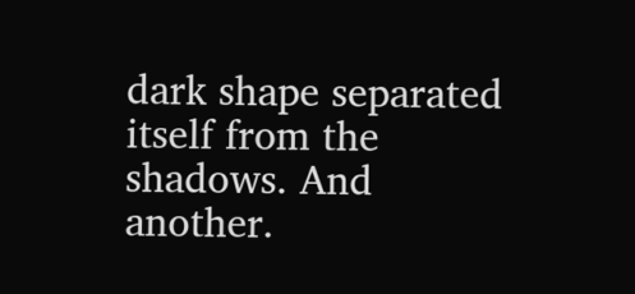dark shape separated itself from the shadows. And another.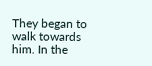They began to walk towards him. In the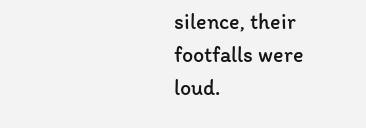silence, their footfalls were loud.